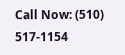Call Now: (510) 517-1154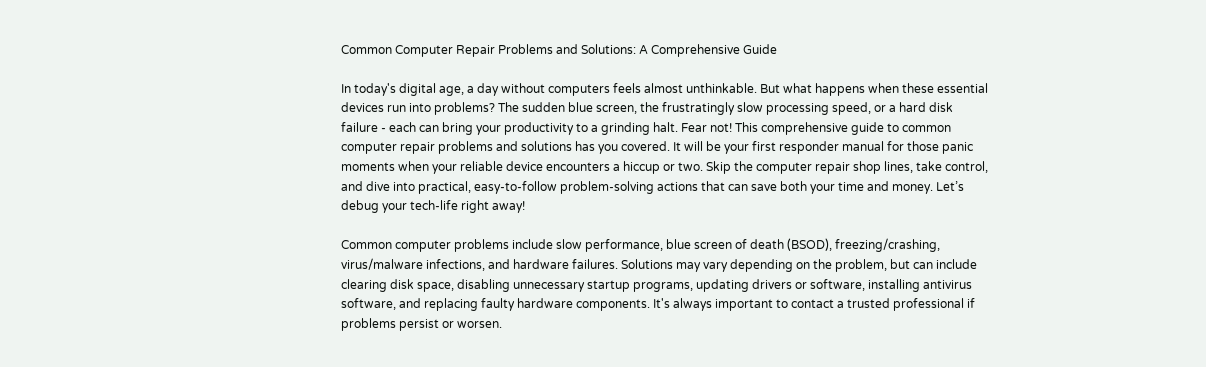Common Computer Repair Problems and Solutions: A Comprehensive Guide

In today's digital age, a day without computers feels almost unthinkable. But what happens when these essential devices run into problems? The sudden blue screen, the frustratingly slow processing speed, or a hard disk failure - each can bring your productivity to a grinding halt. Fear not! This comprehensive guide to common computer repair problems and solutions has you covered. It will be your first responder manual for those panic moments when your reliable device encounters a hiccup or two. Skip the computer repair shop lines, take control, and dive into practical, easy-to-follow problem-solving actions that can save both your time and money. Let’s debug your tech-life right away!

Common computer problems include slow performance, blue screen of death (BSOD), freezing/crashing, virus/malware infections, and hardware failures. Solutions may vary depending on the problem, but can include clearing disk space, disabling unnecessary startup programs, updating drivers or software, installing antivirus software, and replacing faulty hardware components. It's always important to contact a trusted professional if problems persist or worsen.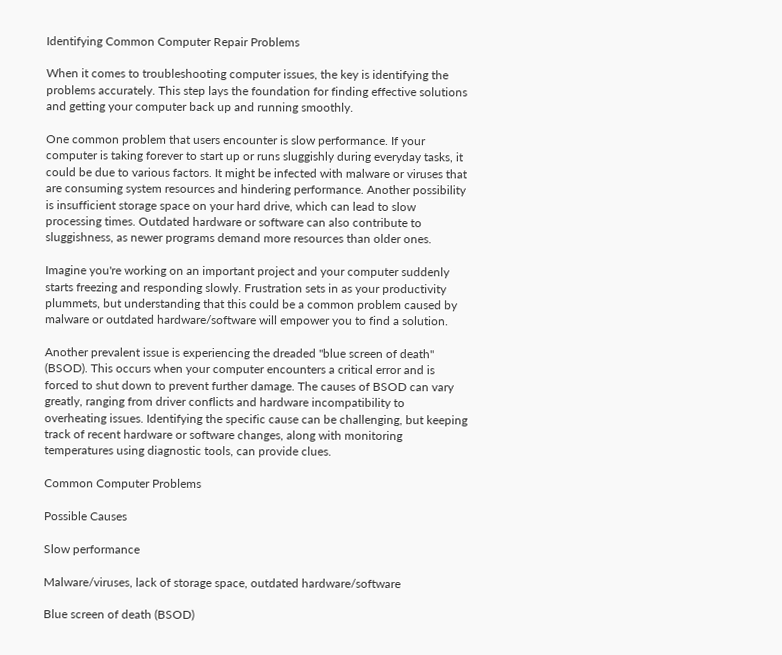Identifying Common Computer Repair Problems

When it comes to troubleshooting computer issues, the key is identifying the problems accurately. This step lays the foundation for finding effective solutions and getting your computer back up and running smoothly.

One common problem that users encounter is slow performance. If your computer is taking forever to start up or runs sluggishly during everyday tasks, it could be due to various factors. It might be infected with malware or viruses that are consuming system resources and hindering performance. Another possibility is insufficient storage space on your hard drive, which can lead to slow processing times. Outdated hardware or software can also contribute to sluggishness, as newer programs demand more resources than older ones.

Imagine you're working on an important project and your computer suddenly starts freezing and responding slowly. Frustration sets in as your productivity plummets, but understanding that this could be a common problem caused by malware or outdated hardware/software will empower you to find a solution.

Another prevalent issue is experiencing the dreaded "blue screen of death" (BSOD). This occurs when your computer encounters a critical error and is forced to shut down to prevent further damage. The causes of BSOD can vary greatly, ranging from driver conflicts and hardware incompatibility to overheating issues. Identifying the specific cause can be challenging, but keeping track of recent hardware or software changes, along with monitoring temperatures using diagnostic tools, can provide clues.

Common Computer Problems

Possible Causes

Slow performance

Malware/viruses, lack of storage space, outdated hardware/software

Blue screen of death (BSOD)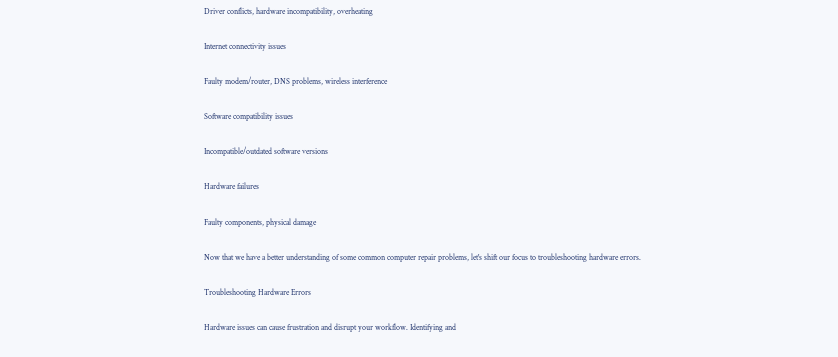Driver conflicts, hardware incompatibility, overheating

Internet connectivity issues

Faulty modem/router, DNS problems, wireless interference

Software compatibility issues

Incompatible/outdated software versions

Hardware failures

Faulty components, physical damage

Now that we have a better understanding of some common computer repair problems, let's shift our focus to troubleshooting hardware errors.

Troubleshooting Hardware Errors

Hardware issues can cause frustration and disrupt your workflow. Identifying and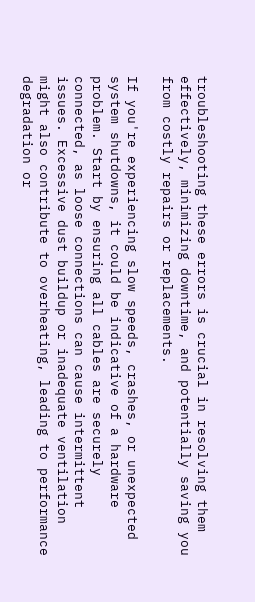troubleshooting these errors is crucial in resolving them effectively, minimizing downtime, and potentially saving you from costly repairs or replacements.

If you're experiencing slow speeds, crashes, or unexpected system shutdowns, it could be indicative of a hardware problem. Start by ensuring all cables are securely connected, as loose connections can cause intermittent issues. Excessive dust buildup or inadequate ventilation might also contribute to overheating, leading to performance degradation or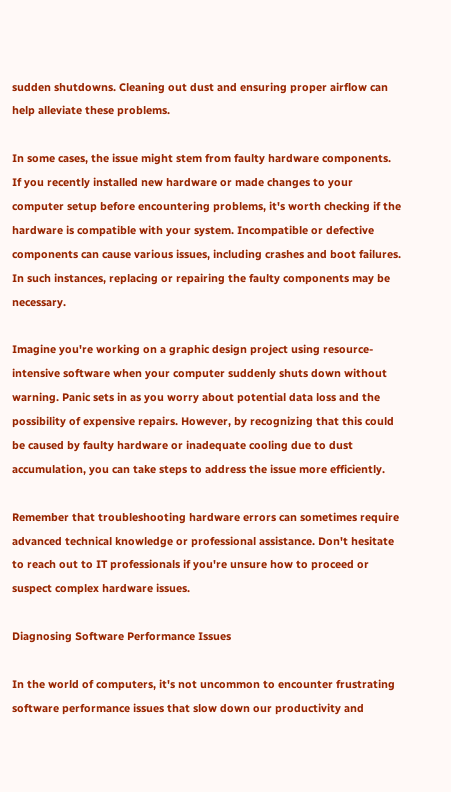sudden shutdowns. Cleaning out dust and ensuring proper airflow can help alleviate these problems.

In some cases, the issue might stem from faulty hardware components. If you recently installed new hardware or made changes to your computer setup before encountering problems, it's worth checking if the hardware is compatible with your system. Incompatible or defective components can cause various issues, including crashes and boot failures. In such instances, replacing or repairing the faulty components may be necessary.

Imagine you're working on a graphic design project using resource-intensive software when your computer suddenly shuts down without warning. Panic sets in as you worry about potential data loss and the possibility of expensive repairs. However, by recognizing that this could be caused by faulty hardware or inadequate cooling due to dust accumulation, you can take steps to address the issue more efficiently.

Remember that troubleshooting hardware errors can sometimes require advanced technical knowledge or professional assistance. Don't hesitate to reach out to IT professionals if you're unsure how to proceed or suspect complex hardware issues.

Diagnosing Software Performance Issues

In the world of computers, it's not uncommon to encounter frustrating software performance issues that slow down our productivity and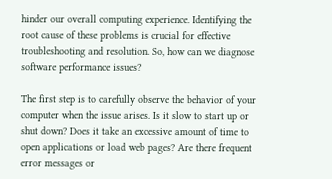hinder our overall computing experience. Identifying the root cause of these problems is crucial for effective troubleshooting and resolution. So, how can we diagnose software performance issues?

The first step is to carefully observe the behavior of your computer when the issue arises. Is it slow to start up or shut down? Does it take an excessive amount of time to open applications or load web pages? Are there frequent error messages or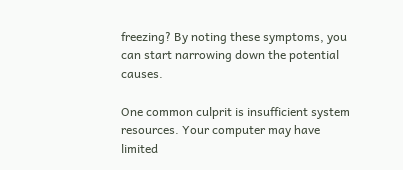freezing? By noting these symptoms, you can start narrowing down the potential causes.

One common culprit is insufficient system resources. Your computer may have limited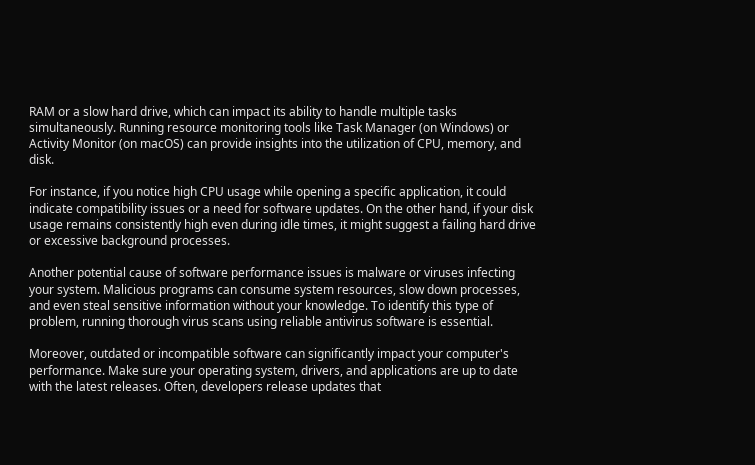RAM or a slow hard drive, which can impact its ability to handle multiple tasks simultaneously. Running resource monitoring tools like Task Manager (on Windows) or Activity Monitor (on macOS) can provide insights into the utilization of CPU, memory, and disk.

For instance, if you notice high CPU usage while opening a specific application, it could indicate compatibility issues or a need for software updates. On the other hand, if your disk usage remains consistently high even during idle times, it might suggest a failing hard drive or excessive background processes.

Another potential cause of software performance issues is malware or viruses infecting your system. Malicious programs can consume system resources, slow down processes, and even steal sensitive information without your knowledge. To identify this type of problem, running thorough virus scans using reliable antivirus software is essential.

Moreover, outdated or incompatible software can significantly impact your computer's performance. Make sure your operating system, drivers, and applications are up to date with the latest releases. Often, developers release updates that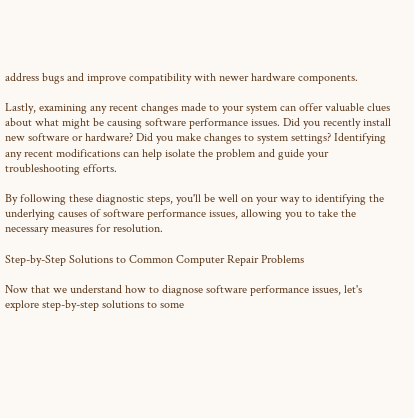address bugs and improve compatibility with newer hardware components.

Lastly, examining any recent changes made to your system can offer valuable clues about what might be causing software performance issues. Did you recently install new software or hardware? Did you make changes to system settings? Identifying any recent modifications can help isolate the problem and guide your troubleshooting efforts.

By following these diagnostic steps, you'll be well on your way to identifying the underlying causes of software performance issues, allowing you to take the necessary measures for resolution.

Step-by-Step Solutions to Common Computer Repair Problems

Now that we understand how to diagnose software performance issues, let's explore step-by-step solutions to some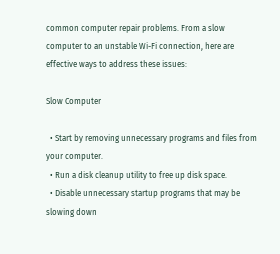common computer repair problems. From a slow computer to an unstable Wi-Fi connection, here are effective ways to address these issues:

Slow Computer

  • Start by removing unnecessary programs and files from your computer.
  • Run a disk cleanup utility to free up disk space.
  • Disable unnecessary startup programs that may be slowing down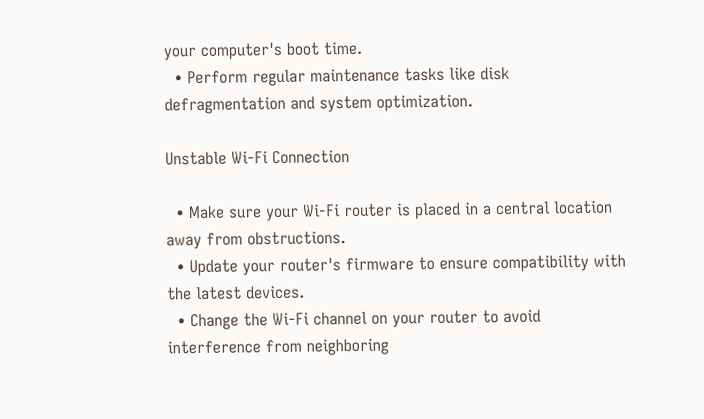your computer's boot time.
  • Perform regular maintenance tasks like disk defragmentation and system optimization.

Unstable Wi-Fi Connection

  • Make sure your Wi-Fi router is placed in a central location away from obstructions.
  • Update your router's firmware to ensure compatibility with the latest devices.
  • Change the Wi-Fi channel on your router to avoid interference from neighboring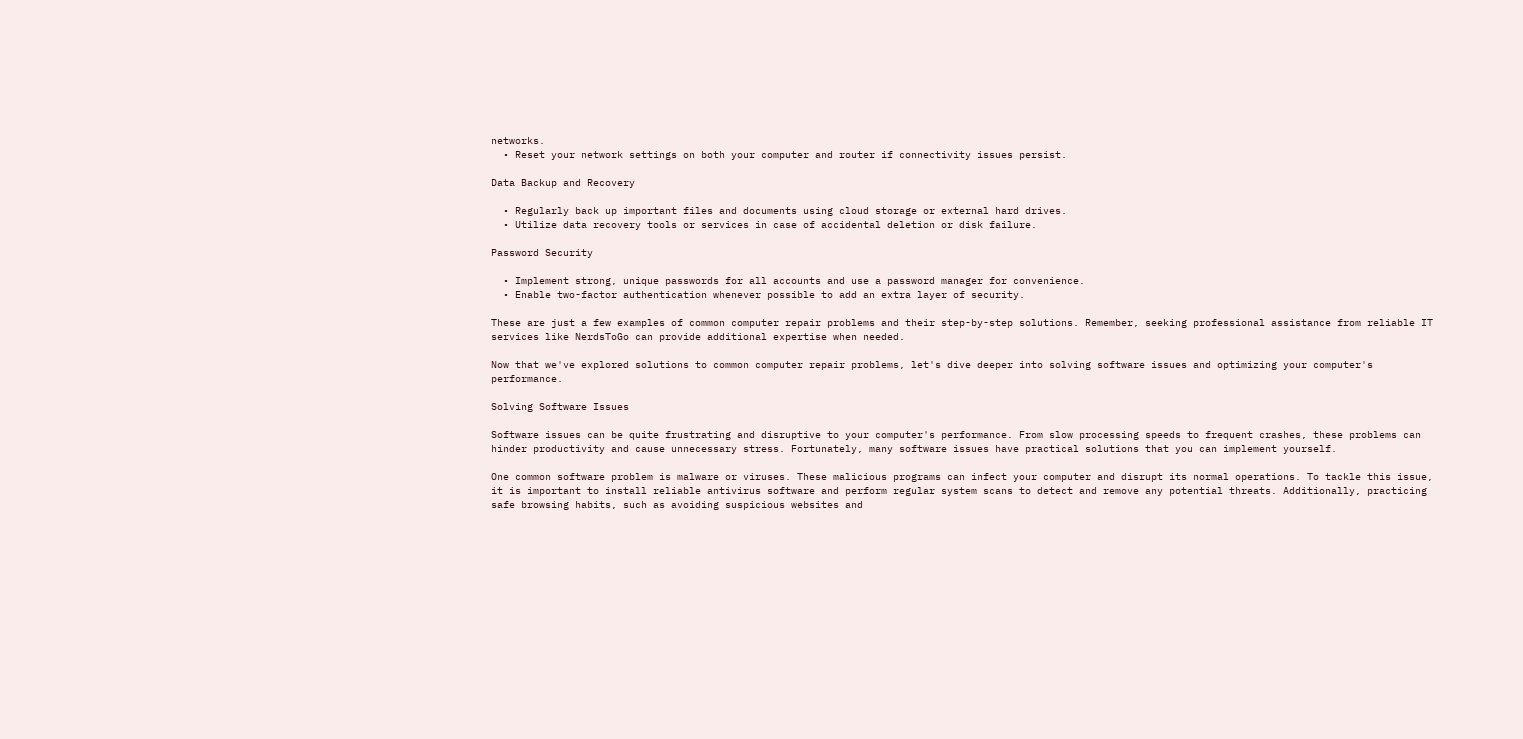networks.
  • Reset your network settings on both your computer and router if connectivity issues persist.

Data Backup and Recovery

  • Regularly back up important files and documents using cloud storage or external hard drives.
  • Utilize data recovery tools or services in case of accidental deletion or disk failure.

Password Security

  • Implement strong, unique passwords for all accounts and use a password manager for convenience.
  • Enable two-factor authentication whenever possible to add an extra layer of security.

These are just a few examples of common computer repair problems and their step-by-step solutions. Remember, seeking professional assistance from reliable IT services like NerdsToGo can provide additional expertise when needed.

Now that we've explored solutions to common computer repair problems, let's dive deeper into solving software issues and optimizing your computer's performance.

Solving Software Issues

Software issues can be quite frustrating and disruptive to your computer's performance. From slow processing speeds to frequent crashes, these problems can hinder productivity and cause unnecessary stress. Fortunately, many software issues have practical solutions that you can implement yourself.

One common software problem is malware or viruses. These malicious programs can infect your computer and disrupt its normal operations. To tackle this issue, it is important to install reliable antivirus software and perform regular system scans to detect and remove any potential threats. Additionally, practicing safe browsing habits, such as avoiding suspicious websites and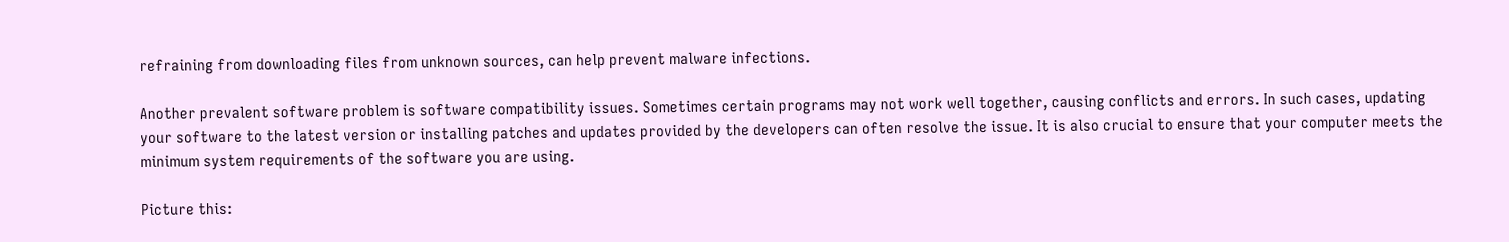refraining from downloading files from unknown sources, can help prevent malware infections.

Another prevalent software problem is software compatibility issues. Sometimes certain programs may not work well together, causing conflicts and errors. In such cases, updating your software to the latest version or installing patches and updates provided by the developers can often resolve the issue. It is also crucial to ensure that your computer meets the minimum system requirements of the software you are using.

Picture this: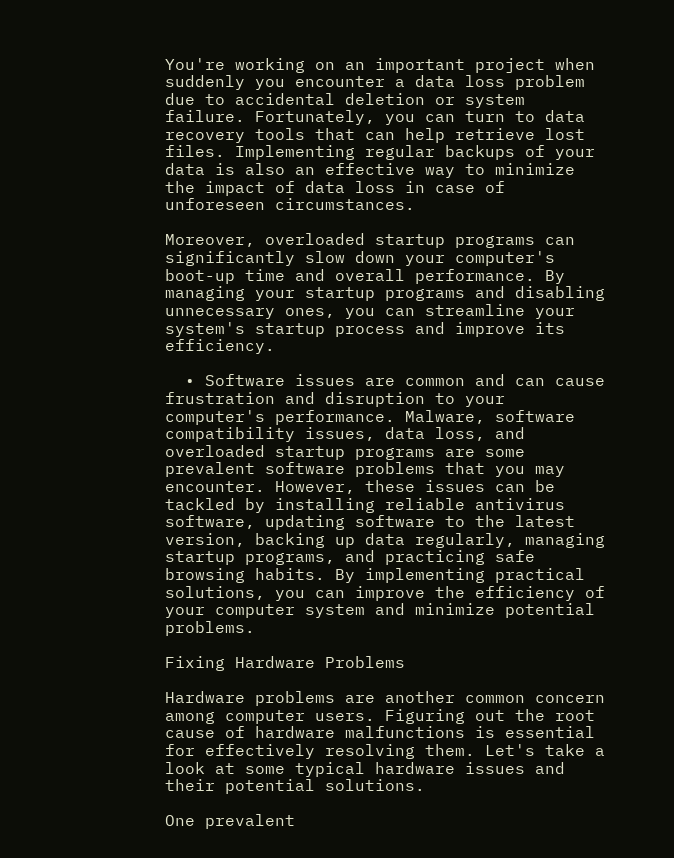You're working on an important project when suddenly you encounter a data loss problem due to accidental deletion or system failure. Fortunately, you can turn to data recovery tools that can help retrieve lost files. Implementing regular backups of your data is also an effective way to minimize the impact of data loss in case of unforeseen circumstances.

Moreover, overloaded startup programs can significantly slow down your computer's boot-up time and overall performance. By managing your startup programs and disabling unnecessary ones, you can streamline your system's startup process and improve its efficiency.

  • Software issues are common and can cause frustration and disruption to your computer's performance. Malware, software compatibility issues, data loss, and overloaded startup programs are some prevalent software problems that you may encounter. However, these issues can be tackled by installing reliable antivirus software, updating software to the latest version, backing up data regularly, managing startup programs, and practicing safe browsing habits. By implementing practical solutions, you can improve the efficiency of your computer system and minimize potential problems.

Fixing Hardware Problems

Hardware problems are another common concern among computer users. Figuring out the root cause of hardware malfunctions is essential for effectively resolving them. Let's take a look at some typical hardware issues and their potential solutions.

One prevalent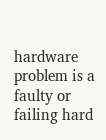hardware problem is a faulty or failing hard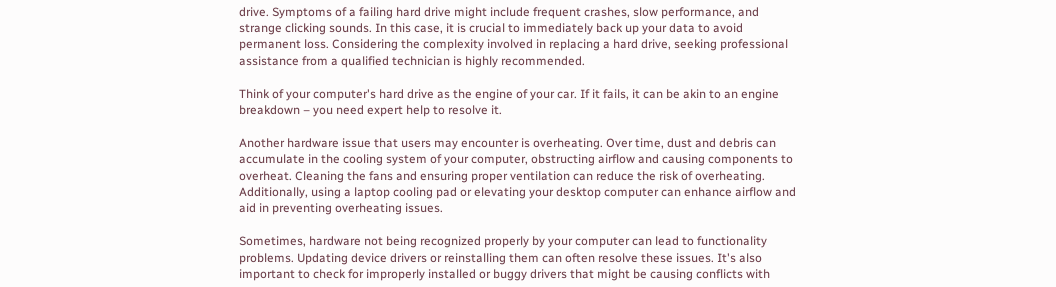drive. Symptoms of a failing hard drive might include frequent crashes, slow performance, and strange clicking sounds. In this case, it is crucial to immediately back up your data to avoid permanent loss. Considering the complexity involved in replacing a hard drive, seeking professional assistance from a qualified technician is highly recommended.

Think of your computer's hard drive as the engine of your car. If it fails, it can be akin to an engine breakdown – you need expert help to resolve it.

Another hardware issue that users may encounter is overheating. Over time, dust and debris can accumulate in the cooling system of your computer, obstructing airflow and causing components to overheat. Cleaning the fans and ensuring proper ventilation can reduce the risk of overheating. Additionally, using a laptop cooling pad or elevating your desktop computer can enhance airflow and aid in preventing overheating issues.

Sometimes, hardware not being recognized properly by your computer can lead to functionality problems. Updating device drivers or reinstalling them can often resolve these issues. It's also important to check for improperly installed or buggy drivers that might be causing conflicts with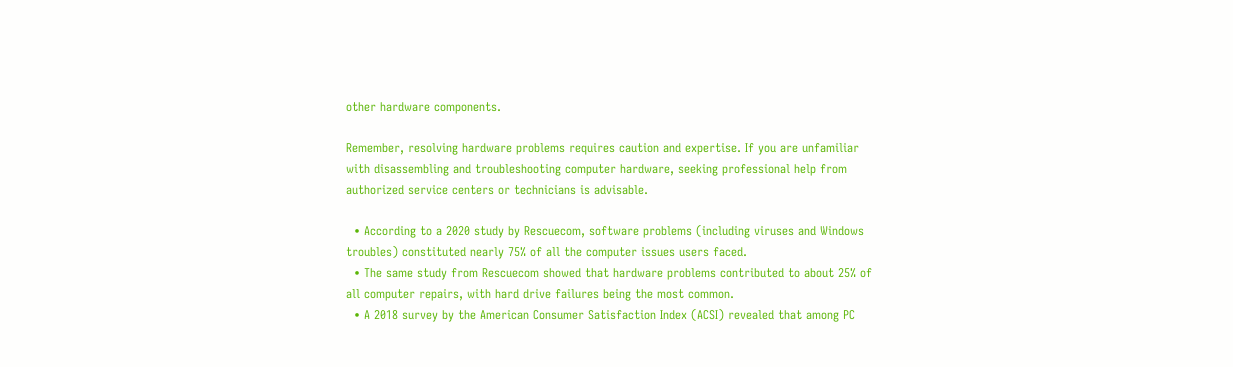other hardware components.

Remember, resolving hardware problems requires caution and expertise. If you are unfamiliar with disassembling and troubleshooting computer hardware, seeking professional help from authorized service centers or technicians is advisable.

  • According to a 2020 study by Rescuecom, software problems (including viruses and Windows troubles) constituted nearly 75% of all the computer issues users faced.
  • The same study from Rescuecom showed that hardware problems contributed to about 25% of all computer repairs, with hard drive failures being the most common.
  • A 2018 survey by the American Consumer Satisfaction Index (ACSI) revealed that among PC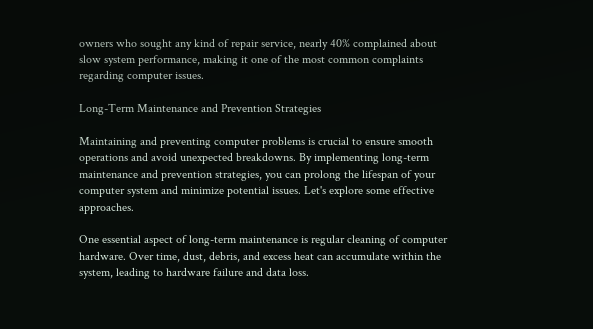owners who sought any kind of repair service, nearly 40% complained about slow system performance, making it one of the most common complaints regarding computer issues.

Long-Term Maintenance and Prevention Strategies

Maintaining and preventing computer problems is crucial to ensure smooth operations and avoid unexpected breakdowns. By implementing long-term maintenance and prevention strategies, you can prolong the lifespan of your computer system and minimize potential issues. Let's explore some effective approaches.

One essential aspect of long-term maintenance is regular cleaning of computer hardware. Over time, dust, debris, and excess heat can accumulate within the system, leading to hardware failure and data loss.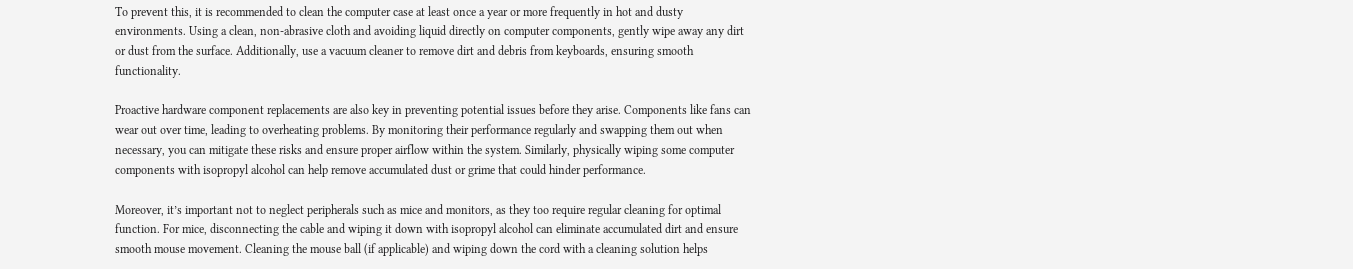To prevent this, it is recommended to clean the computer case at least once a year or more frequently in hot and dusty environments. Using a clean, non-abrasive cloth and avoiding liquid directly on computer components, gently wipe away any dirt or dust from the surface. Additionally, use a vacuum cleaner to remove dirt and debris from keyboards, ensuring smooth functionality.

Proactive hardware component replacements are also key in preventing potential issues before they arise. Components like fans can wear out over time, leading to overheating problems. By monitoring their performance regularly and swapping them out when necessary, you can mitigate these risks and ensure proper airflow within the system. Similarly, physically wiping some computer components with isopropyl alcohol can help remove accumulated dust or grime that could hinder performance.

Moreover, it’s important not to neglect peripherals such as mice and monitors, as they too require regular cleaning for optimal function. For mice, disconnecting the cable and wiping it down with isopropyl alcohol can eliminate accumulated dirt and ensure smooth mouse movement. Cleaning the mouse ball (if applicable) and wiping down the cord with a cleaning solution helps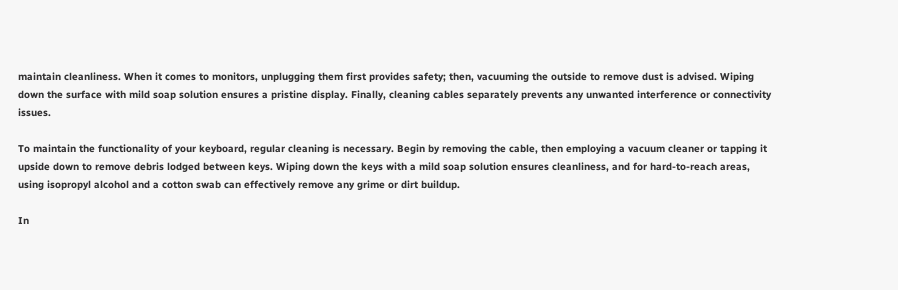maintain cleanliness. When it comes to monitors, unplugging them first provides safety; then, vacuuming the outside to remove dust is advised. Wiping down the surface with mild soap solution ensures a pristine display. Finally, cleaning cables separately prevents any unwanted interference or connectivity issues.

To maintain the functionality of your keyboard, regular cleaning is necessary. Begin by removing the cable, then employing a vacuum cleaner or tapping it upside down to remove debris lodged between keys. Wiping down the keys with a mild soap solution ensures cleanliness, and for hard-to-reach areas, using isopropyl alcohol and a cotton swab can effectively remove any grime or dirt buildup.

In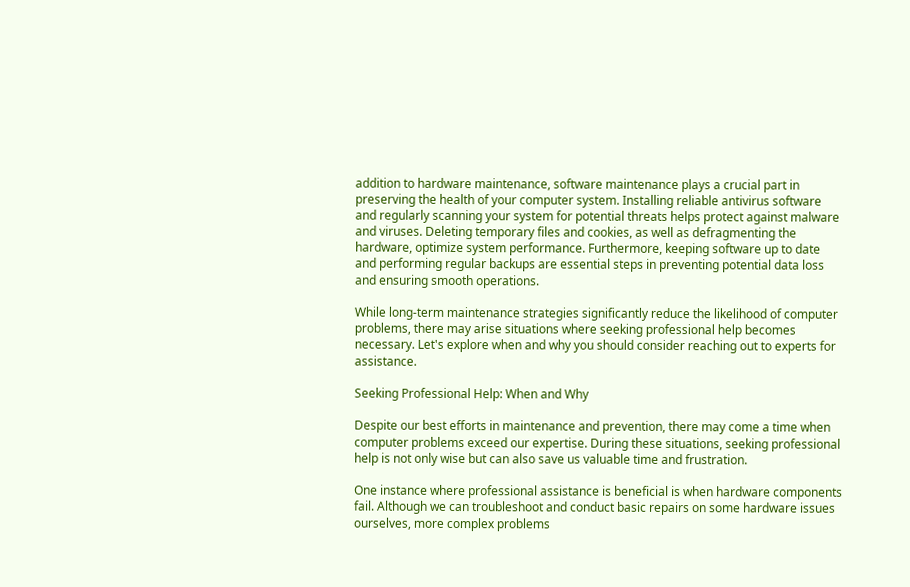addition to hardware maintenance, software maintenance plays a crucial part in preserving the health of your computer system. Installing reliable antivirus software and regularly scanning your system for potential threats helps protect against malware and viruses. Deleting temporary files and cookies, as well as defragmenting the hardware, optimize system performance. Furthermore, keeping software up to date and performing regular backups are essential steps in preventing potential data loss and ensuring smooth operations.

While long-term maintenance strategies significantly reduce the likelihood of computer problems, there may arise situations where seeking professional help becomes necessary. Let's explore when and why you should consider reaching out to experts for assistance.

Seeking Professional Help: When and Why

Despite our best efforts in maintenance and prevention, there may come a time when computer problems exceed our expertise. During these situations, seeking professional help is not only wise but can also save us valuable time and frustration.

One instance where professional assistance is beneficial is when hardware components fail. Although we can troubleshoot and conduct basic repairs on some hardware issues ourselves, more complex problems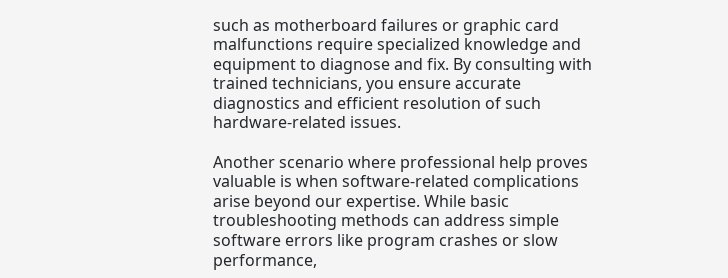such as motherboard failures or graphic card malfunctions require specialized knowledge and equipment to diagnose and fix. By consulting with trained technicians, you ensure accurate diagnostics and efficient resolution of such hardware-related issues.

Another scenario where professional help proves valuable is when software-related complications arise beyond our expertise. While basic troubleshooting methods can address simple software errors like program crashes or slow performance,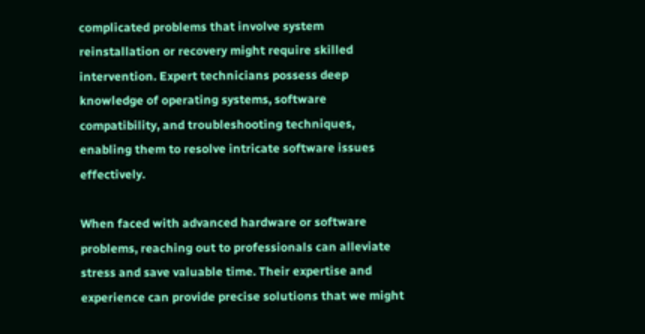complicated problems that involve system reinstallation or recovery might require skilled intervention. Expert technicians possess deep knowledge of operating systems, software compatibility, and troubleshooting techniques, enabling them to resolve intricate software issues effectively.

When faced with advanced hardware or software problems, reaching out to professionals can alleviate stress and save valuable time. Their expertise and experience can provide precise solutions that we might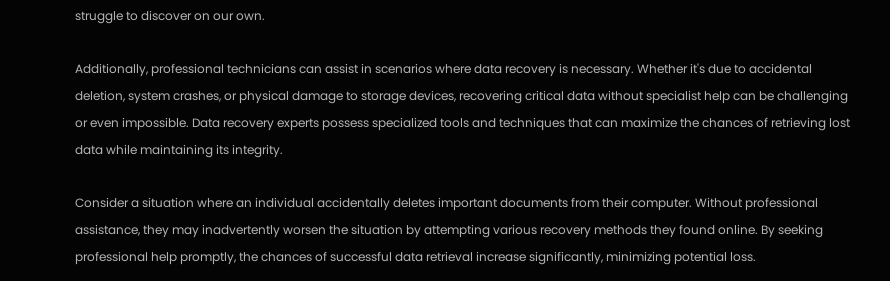struggle to discover on our own.

Additionally, professional technicians can assist in scenarios where data recovery is necessary. Whether it's due to accidental deletion, system crashes, or physical damage to storage devices, recovering critical data without specialist help can be challenging or even impossible. Data recovery experts possess specialized tools and techniques that can maximize the chances of retrieving lost data while maintaining its integrity.

Consider a situation where an individual accidentally deletes important documents from their computer. Without professional assistance, they may inadvertently worsen the situation by attempting various recovery methods they found online. By seeking professional help promptly, the chances of successful data retrieval increase significantly, minimizing potential loss.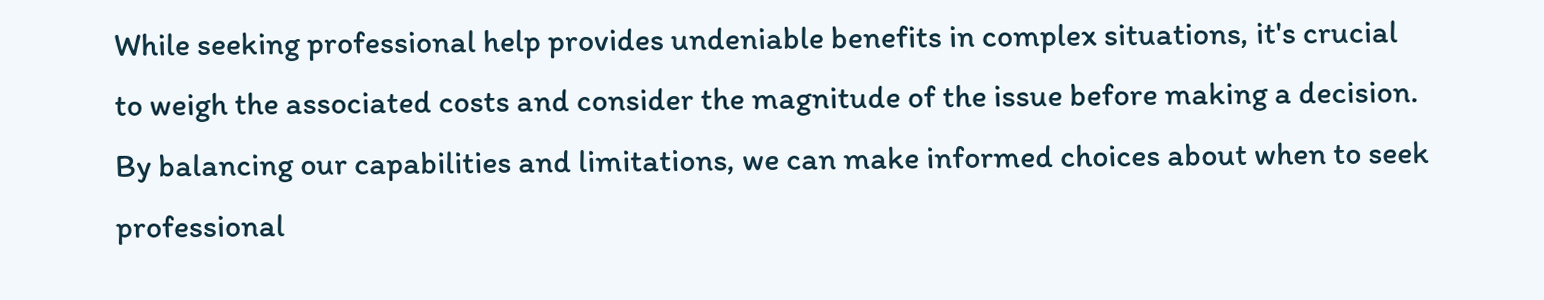While seeking professional help provides undeniable benefits in complex situations, it's crucial to weigh the associated costs and consider the magnitude of the issue before making a decision. By balancing our capabilities and limitations, we can make informed choices about when to seek professional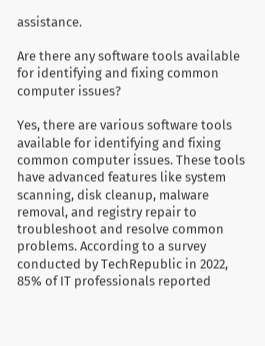assistance.

Are there any software tools available for identifying and fixing common computer issues?

Yes, there are various software tools available for identifying and fixing common computer issues. These tools have advanced features like system scanning, disk cleanup, malware removal, and registry repair to troubleshoot and resolve common problems. According to a survey conducted by TechRepublic in 2022, 85% of IT professionals reported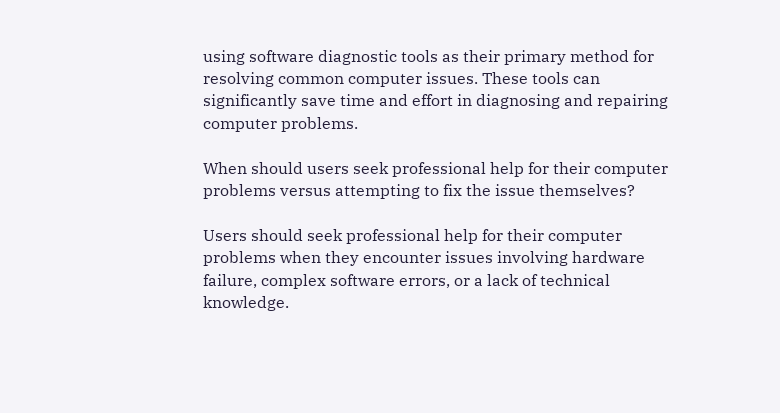using software diagnostic tools as their primary method for resolving common computer issues. These tools can significantly save time and effort in diagnosing and repairing computer problems.

When should users seek professional help for their computer problems versus attempting to fix the issue themselves?

Users should seek professional help for their computer problems when they encounter issues involving hardware failure, complex software errors, or a lack of technical knowledge.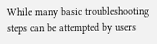While many basic troubleshooting steps can be attempted by users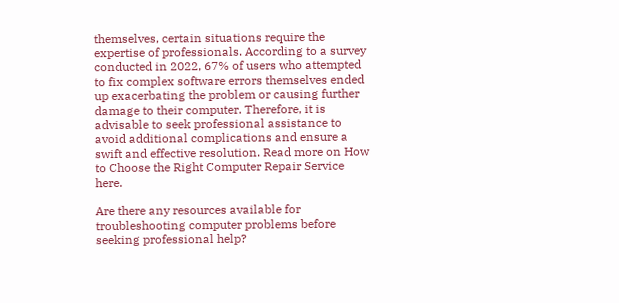themselves, certain situations require the expertise of professionals. According to a survey conducted in 2022, 67% of users who attempted to fix complex software errors themselves ended up exacerbating the problem or causing further damage to their computer. Therefore, it is advisable to seek professional assistance to avoid additional complications and ensure a swift and effective resolution. Read more on How to Choose the Right Computer Repair Service here.

Are there any resources available for troubleshooting computer problems before seeking professional help?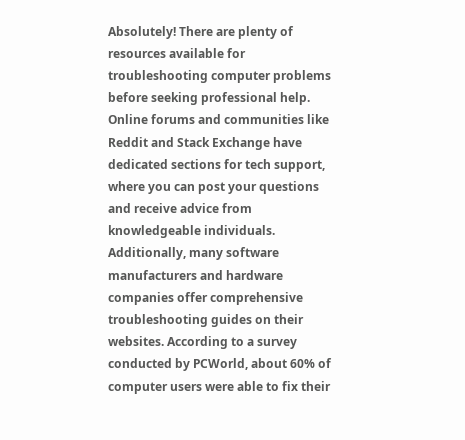Absolutely! There are plenty of resources available for troubleshooting computer problems before seeking professional help. Online forums and communities like Reddit and Stack Exchange have dedicated sections for tech support, where you can post your questions and receive advice from knowledgeable individuals. Additionally, many software manufacturers and hardware companies offer comprehensive troubleshooting guides on their websites. According to a survey conducted by PCWorld, about 60% of computer users were able to fix their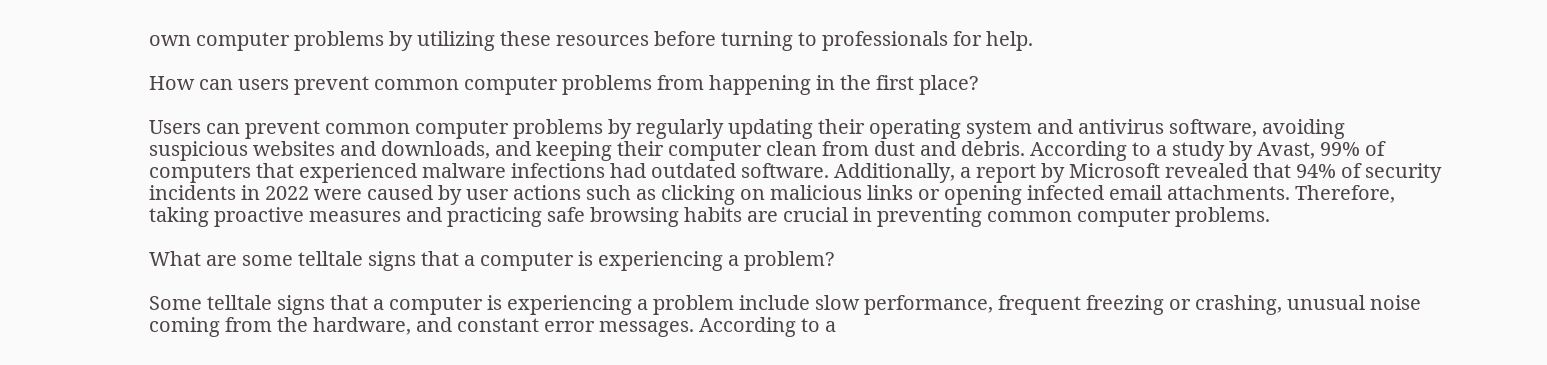own computer problems by utilizing these resources before turning to professionals for help.

How can users prevent common computer problems from happening in the first place?

Users can prevent common computer problems by regularly updating their operating system and antivirus software, avoiding suspicious websites and downloads, and keeping their computer clean from dust and debris. According to a study by Avast, 99% of computers that experienced malware infections had outdated software. Additionally, a report by Microsoft revealed that 94% of security incidents in 2022 were caused by user actions such as clicking on malicious links or opening infected email attachments. Therefore, taking proactive measures and practicing safe browsing habits are crucial in preventing common computer problems.

What are some telltale signs that a computer is experiencing a problem?

Some telltale signs that a computer is experiencing a problem include slow performance, frequent freezing or crashing, unusual noise coming from the hardware, and constant error messages. According to a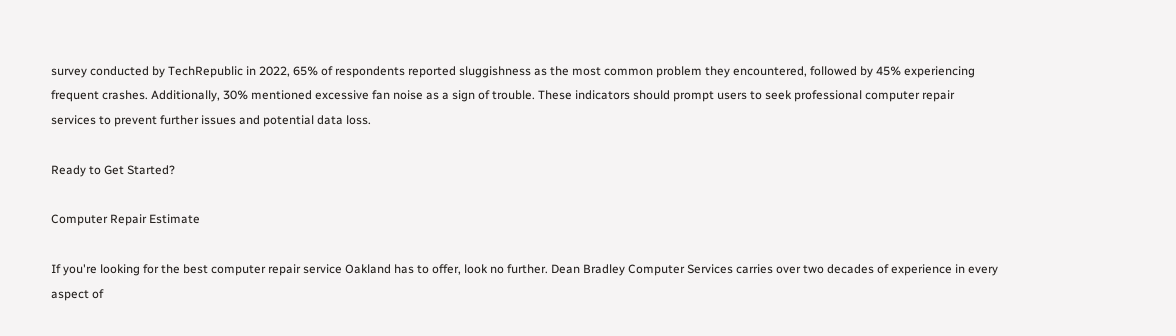survey conducted by TechRepublic in 2022, 65% of respondents reported sluggishness as the most common problem they encountered, followed by 45% experiencing frequent crashes. Additionally, 30% mentioned excessive fan noise as a sign of trouble. These indicators should prompt users to seek professional computer repair services to prevent further issues and potential data loss.

Ready to Get Started?

Computer Repair Estimate

If you're looking for the best computer repair service Oakland has to offer, look no further. Dean Bradley Computer Services carries over two decades of experience in every aspect of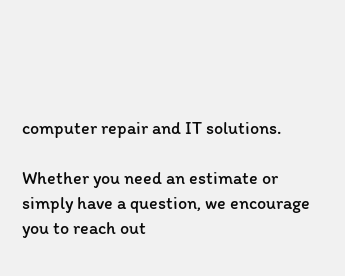computer repair and IT solutions.

Whether you need an estimate or simply have a question, we encourage you to reach out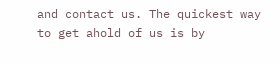and contact us. The quickest way to get ahold of us is by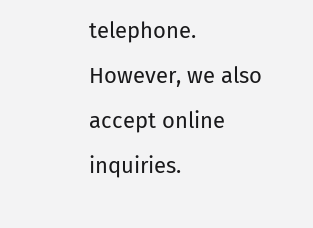telephone. However, we also accept online inquiries.